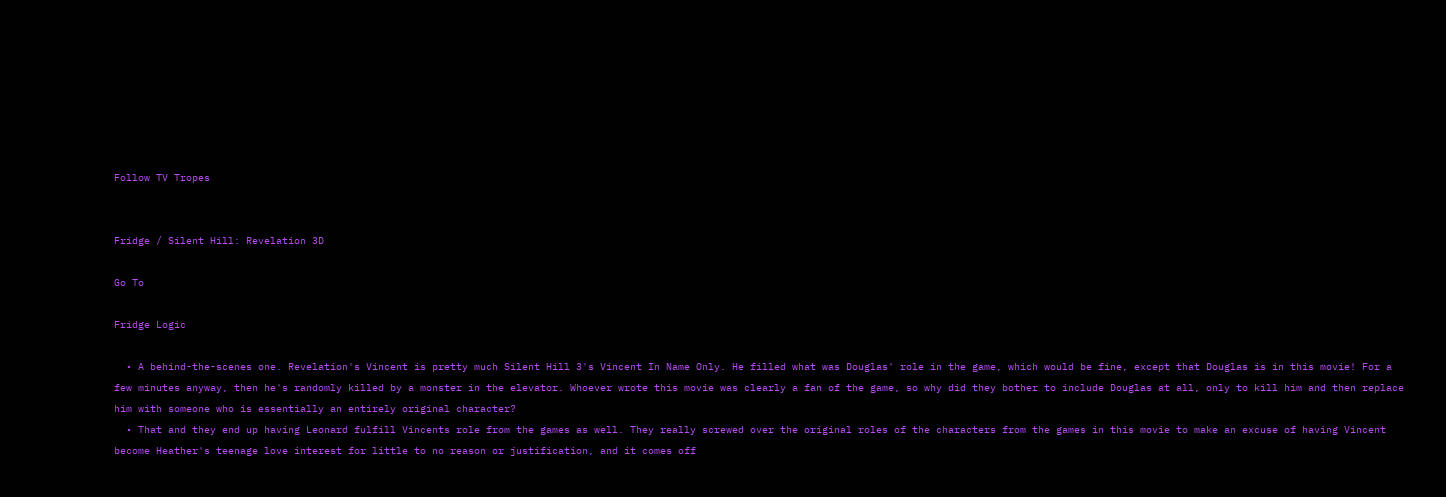Follow TV Tropes


Fridge / Silent Hill: Revelation 3D

Go To

Fridge Logic

  • A behind-the-scenes one. Revelation's Vincent is pretty much Silent Hill 3's Vincent In Name Only. He filled what was Douglas' role in the game, which would be fine, except that Douglas is in this movie! For a few minutes anyway, then he's randomly killed by a monster in the elevator. Whoever wrote this movie was clearly a fan of the game, so why did they bother to include Douglas at all, only to kill him and then replace him with someone who is essentially an entirely original character?
  • That and they end up having Leonard fulfill Vincents role from the games as well. They really screwed over the original roles of the characters from the games in this movie to make an excuse of having Vincent become Heather's teenage love interest for little to no reason or justification, and it comes off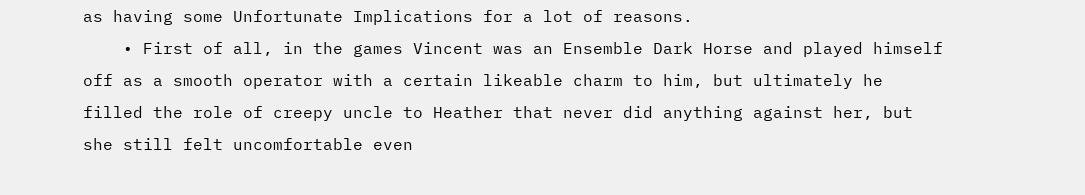as having some Unfortunate Implications for a lot of reasons.
    • First of all, in the games Vincent was an Ensemble Dark Horse and played himself off as a smooth operator with a certain likeable charm to him, but ultimately he filled the role of creepy uncle to Heather that never did anything against her, but she still felt uncomfortable even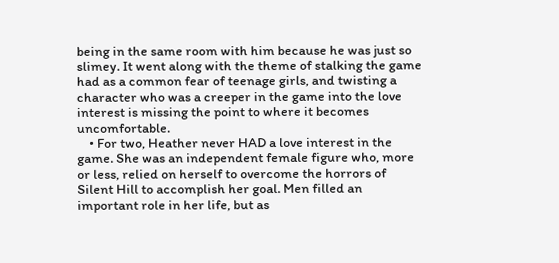being in the same room with him because he was just so slimey. It went along with the theme of stalking the game had as a common fear of teenage girls, and twisting a character who was a creeper in the game into the love interest is missing the point to where it becomes uncomfortable.
    • For two, Heather never HAD a love interest in the game. She was an independent female figure who, more or less, relied on herself to overcome the horrors of Silent Hill to accomplish her goal. Men filled an important role in her life, but as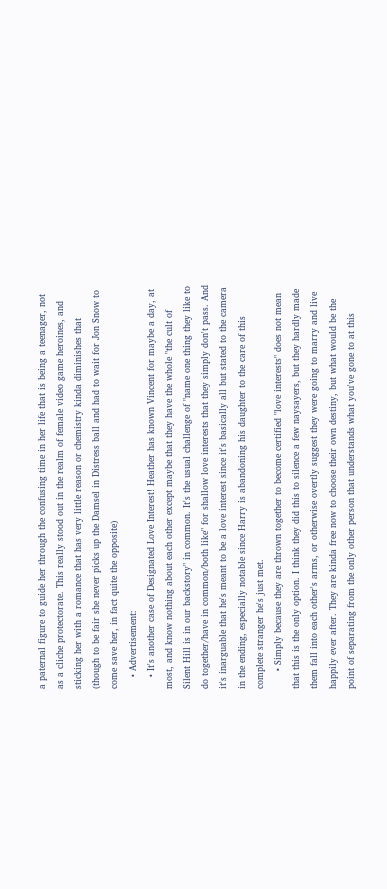a paternal figure to guide her through the confusing time in her life that is being a teenager, not as a cliche protectorate. This really stood out in the realm of female video game heroines, and sticking her with a romance that has very little reason or chemistry kinda diminishes that (though to be fair she never picks up the Damsel in Distress ball and had to wait for Jon Snow to come save her, in fact quite the opposite)
    • Advertisement:
    • It's another case of Designated Love Interest! Heather has known Vincent for maybe a day, at most, and know nothing about each other except maybe that they have the whole "the cult of Silent Hill is in our backstory" in common. It's the usual challenge of "name one thing they like to do together/have in common/both like" for shallow love interests that they simply don't pass. And it's inarguable that he's meant to be a love interest since it's basically all but stated to the camera in the ending, especially notable since Harry is abandoning his daughter to the care of this complete stranger he's just met.
      • Simply because they are thrown together to become certified "love interests" does not mean that this is the only option. I think they did this to silence a few naysayers, but they hardly made them fall into each other's arms, or otherwise overtly suggest they were going to marry and live happily ever after. They are kinda free now to choose their own destiny, but what would be the point of separating from the only other person that understands what you've gone to at this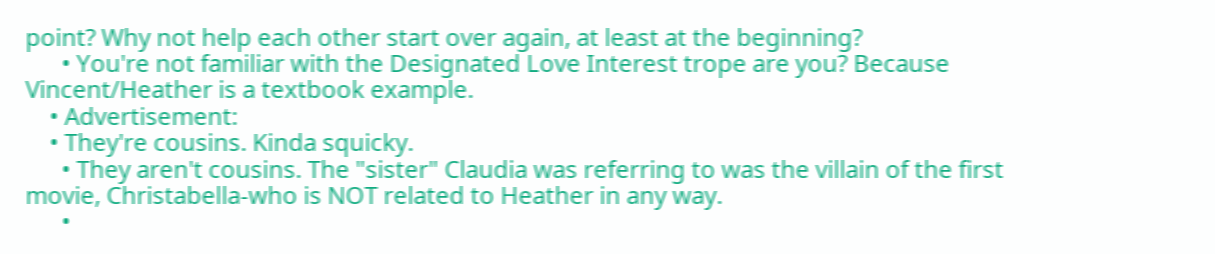point? Why not help each other start over again, at least at the beginning?
      • You're not familiar with the Designated Love Interest trope are you? Because Vincent/Heather is a textbook example.
    • Advertisement:
    • They're cousins. Kinda squicky.
      • They aren't cousins. The "sister" Claudia was referring to was the villain of the first movie, Christabella-who is NOT related to Heather in any way.
      •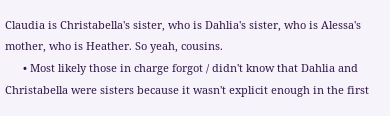Claudia is Christabella's sister, who is Dahlia's sister, who is Alessa's mother, who is Heather. So yeah, cousins.
      • Most likely those in charge forgot / didn't know that Dahlia and Christabella were sisters because it wasn't explicit enough in the first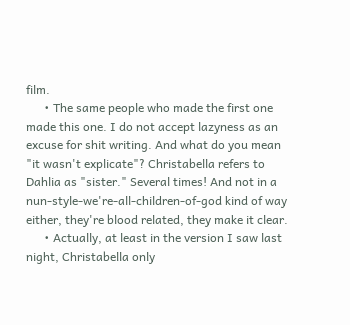film.
      • The same people who made the first one made this one. I do not accept lazyness as an excuse for shit writing. And what do you mean "it wasn't explicate"? Christabella refers to Dahlia as "sister." Several times! And not in a nun-style-we're-all-children-of-god kind of way either, they're blood related, they make it clear.
      • Actually, at least in the version I saw last night, Christabella only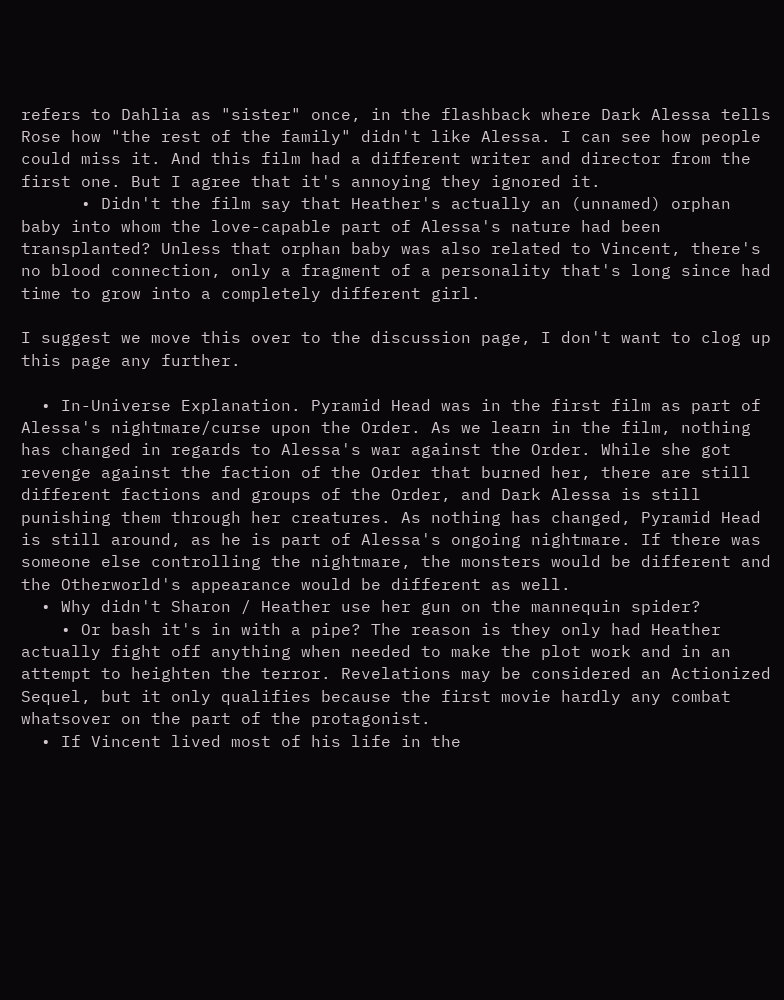refers to Dahlia as "sister" once, in the flashback where Dark Alessa tells Rose how "the rest of the family" didn't like Alessa. I can see how people could miss it. And this film had a different writer and director from the first one. But I agree that it's annoying they ignored it.
      • Didn't the film say that Heather's actually an (unnamed) orphan baby into whom the love-capable part of Alessa's nature had been transplanted? Unless that orphan baby was also related to Vincent, there's no blood connection, only a fragment of a personality that's long since had time to grow into a completely different girl.

I suggest we move this over to the discussion page, I don't want to clog up this page any further.

  • In-Universe Explanation. Pyramid Head was in the first film as part of Alessa's nightmare/curse upon the Order. As we learn in the film, nothing has changed in regards to Alessa's war against the Order. While she got revenge against the faction of the Order that burned her, there are still different factions and groups of the Order, and Dark Alessa is still punishing them through her creatures. As nothing has changed, Pyramid Head is still around, as he is part of Alessa's ongoing nightmare. If there was someone else controlling the nightmare, the monsters would be different and the Otherworld's appearance would be different as well.
  • Why didn't Sharon / Heather use her gun on the mannequin spider?
    • Or bash it's in with a pipe? The reason is they only had Heather actually fight off anything when needed to make the plot work and in an attempt to heighten the terror. Revelations may be considered an Actionized Sequel, but it only qualifies because the first movie hardly any combat whatsover on the part of the protagonist.
  • If Vincent lived most of his life in the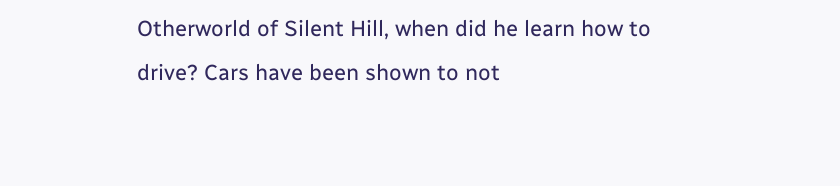Otherworld of Silent Hill, when did he learn how to drive? Cars have been shown to not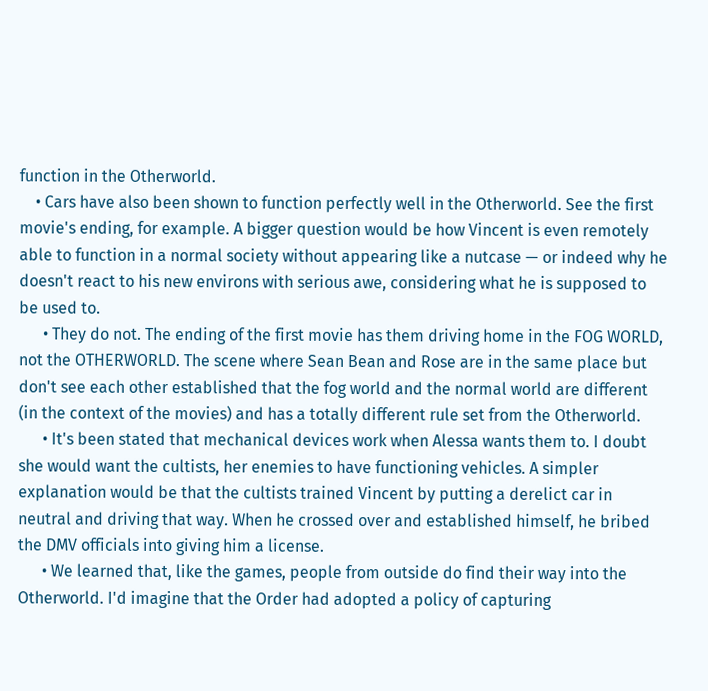function in the Otherworld.
    • Cars have also been shown to function perfectly well in the Otherworld. See the first movie's ending, for example. A bigger question would be how Vincent is even remotely able to function in a normal society without appearing like a nutcase — or indeed why he doesn't react to his new environs with serious awe, considering what he is supposed to be used to.
      • They do not. The ending of the first movie has them driving home in the FOG WORLD, not the OTHERWORLD. The scene where Sean Bean and Rose are in the same place but don't see each other established that the fog world and the normal world are different (in the context of the movies) and has a totally different rule set from the Otherworld.
      • It's been stated that mechanical devices work when Alessa wants them to. I doubt she would want the cultists, her enemies to have functioning vehicles. A simpler explanation would be that the cultists trained Vincent by putting a derelict car in neutral and driving that way. When he crossed over and established himself, he bribed the DMV officials into giving him a license.
      • We learned that, like the games, people from outside do find their way into the Otherworld. I'd imagine that the Order had adopted a policy of capturing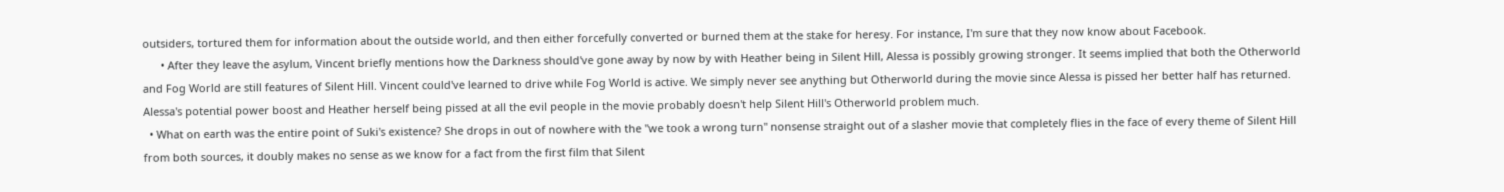outsiders, tortured them for information about the outside world, and then either forcefully converted or burned them at the stake for heresy. For instance, I'm sure that they now know about Facebook.
      • After they leave the asylum, Vincent briefly mentions how the Darkness should've gone away by now by with Heather being in Silent Hill, Alessa is possibly growing stronger. It seems implied that both the Otherworld and Fog World are still features of Silent Hill. Vincent could've learned to drive while Fog World is active. We simply never see anything but Otherworld during the movie since Alessa is pissed her better half has returned. Alessa's potential power boost and Heather herself being pissed at all the evil people in the movie probably doesn't help Silent Hill's Otherworld problem much.
  • What on earth was the entire point of Suki's existence? She drops in out of nowhere with the "we took a wrong turn" nonsense straight out of a slasher movie that completely flies in the face of every theme of Silent Hill from both sources, it doubly makes no sense as we know for a fact from the first film that Silent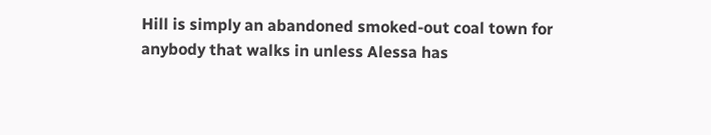Hill is simply an abandoned smoked-out coal town for anybody that walks in unless Alessa has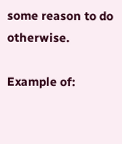some reason to do otherwise.

Example of: